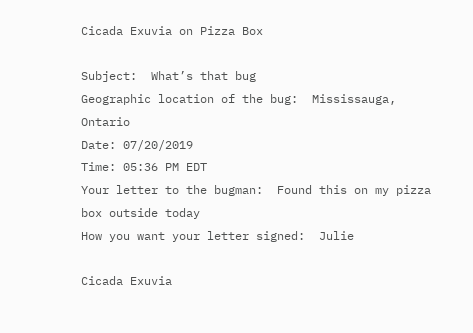Cicada Exuvia on Pizza Box

Subject:  What’s that bug
Geographic location of the bug:  Mississauga, Ontario
Date: 07/20/2019
Time: 05:36 PM EDT
Your letter to the bugman:  Found this on my pizza box outside today
How you want your letter signed:  Julie

Cicada Exuvia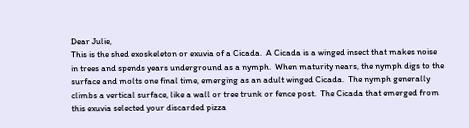Dear Julie,
This is the shed exoskeleton or exuvia of a Cicada.  A Cicada is a winged insect that makes noise in trees and spends years underground as a nymph.  When maturity nears, the nymph digs to the surface and molts one final time, emerging as an adult winged Cicada.  The nymph generally climbs a vertical surface, like a wall or tree trunk or fence post.  The Cicada that emerged from this exuvia selected your discarded pizza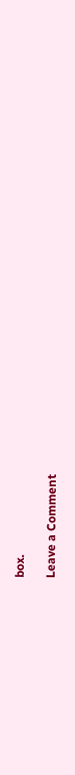box.

Leave a Comment